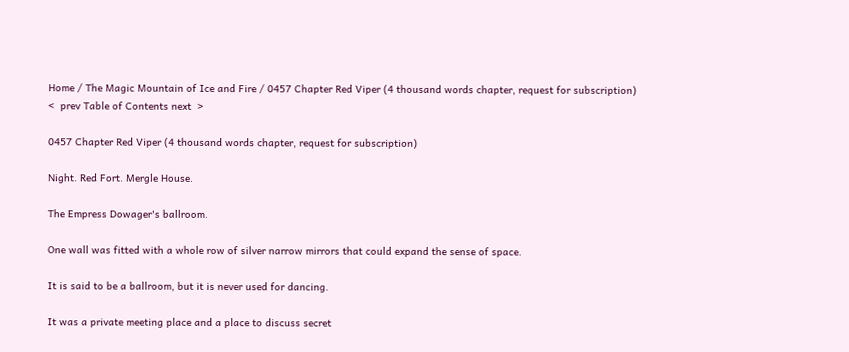Home / The Magic Mountain of Ice and Fire / 0457 Chapter Red Viper (4 thousand words chapter, request for subscription)
<  prev Table of Contents next  >

0457 Chapter Red Viper (4 thousand words chapter, request for subscription)

Night. Red Fort. Mergle House.

The Empress Dowager's ballroom.

One wall was fitted with a whole row of silver narrow mirrors that could expand the sense of space.

It is said to be a ballroom, but it is never used for dancing.

It was a private meeting place and a place to discuss secret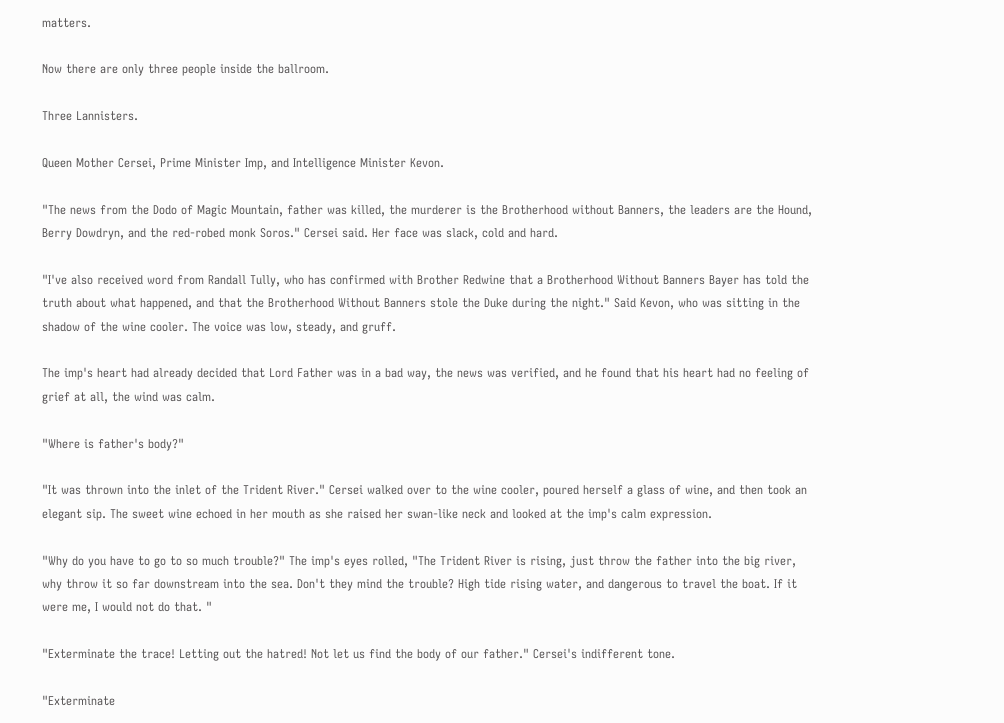matters.

Now there are only three people inside the ballroom.

Three Lannisters.

Queen Mother Cersei, Prime Minister Imp, and Intelligence Minister Kevon.

"The news from the Dodo of Magic Mountain, father was killed, the murderer is the Brotherhood without Banners, the leaders are the Hound, Berry Dowdryn, and the red-robed monk Soros." Cersei said. Her face was slack, cold and hard.

"I've also received word from Randall Tully, who has confirmed with Brother Redwine that a Brotherhood Without Banners Bayer has told the truth about what happened, and that the Brotherhood Without Banners stole the Duke during the night." Said Kevon, who was sitting in the shadow of the wine cooler. The voice was low, steady, and gruff.

The imp's heart had already decided that Lord Father was in a bad way, the news was verified, and he found that his heart had no feeling of grief at all, the wind was calm.

"Where is father's body?"

"It was thrown into the inlet of the Trident River." Cersei walked over to the wine cooler, poured herself a glass of wine, and then took an elegant sip. The sweet wine echoed in her mouth as she raised her swan-like neck and looked at the imp's calm expression.

"Why do you have to go to so much trouble?" The imp's eyes rolled, "The Trident River is rising, just throw the father into the big river, why throw it so far downstream into the sea. Don't they mind the trouble? High tide rising water, and dangerous to travel the boat. If it were me, I would not do that. "

"Exterminate the trace! Letting out the hatred! Not let us find the body of our father." Cersei's indifferent tone.

"Exterminate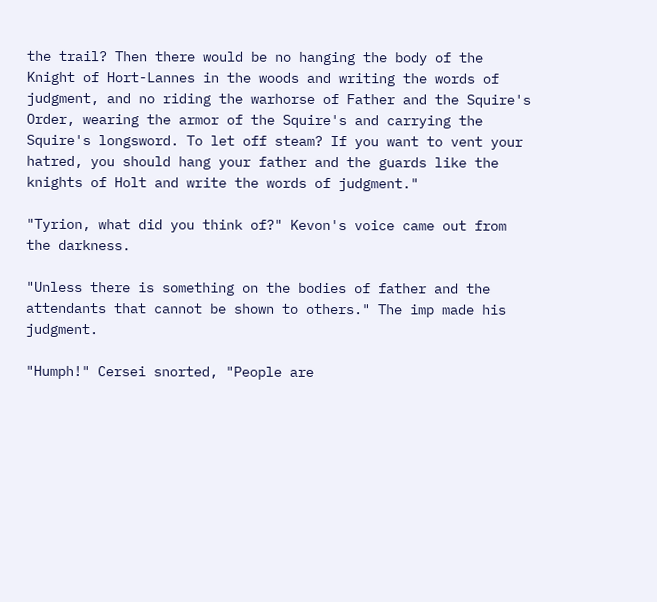the trail? Then there would be no hanging the body of the Knight of Hort-Lannes in the woods and writing the words of judgment, and no riding the warhorse of Father and the Squire's Order, wearing the armor of the Squire's and carrying the Squire's longsword. To let off steam? If you want to vent your hatred, you should hang your father and the guards like the knights of Holt and write the words of judgment."

"Tyrion, what did you think of?" Kevon's voice came out from the darkness.

"Unless there is something on the bodies of father and the attendants that cannot be shown to others." The imp made his judgment.

"Humph!" Cersei snorted, "People are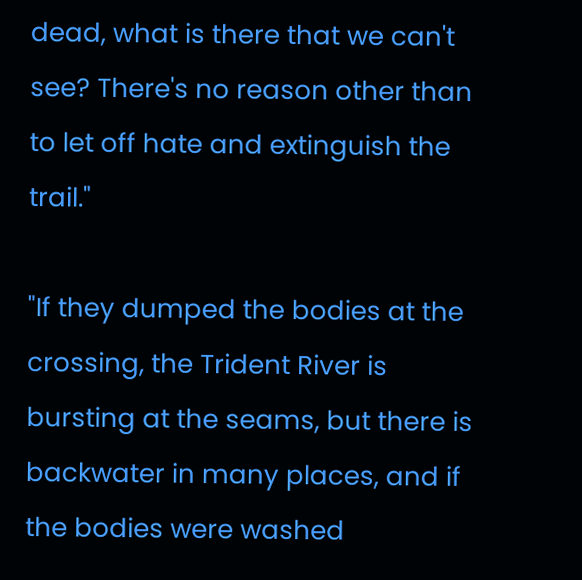dead, what is there that we can't see? There's no reason other than to let off hate and extinguish the trail."

"If they dumped the bodies at the crossing, the Trident River is bursting at the seams, but there is backwater in many places, and if the bodies were washed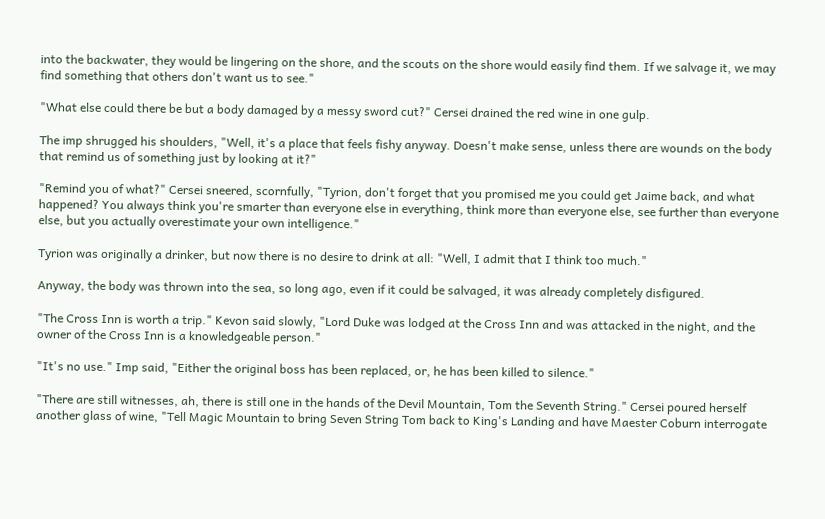into the backwater, they would be lingering on the shore, and the scouts on the shore would easily find them. If we salvage it, we may find something that others don't want us to see."

"What else could there be but a body damaged by a messy sword cut?" Cersei drained the red wine in one gulp.

The imp shrugged his shoulders, "Well, it's a place that feels fishy anyway. Doesn't make sense, unless there are wounds on the body that remind us of something just by looking at it?"

"Remind you of what?" Cersei sneered, scornfully, "Tyrion, don't forget that you promised me you could get Jaime back, and what happened? You always think you're smarter than everyone else in everything, think more than everyone else, see further than everyone else, but you actually overestimate your own intelligence."

Tyrion was originally a drinker, but now there is no desire to drink at all: "Well, I admit that I think too much."

Anyway, the body was thrown into the sea, so long ago, even if it could be salvaged, it was already completely disfigured.

"The Cross Inn is worth a trip." Kevon said slowly, "Lord Duke was lodged at the Cross Inn and was attacked in the night, and the owner of the Cross Inn is a knowledgeable person."

"It's no use." Imp said, "Either the original boss has been replaced, or, he has been killed to silence."

"There are still witnesses, ah, there is still one in the hands of the Devil Mountain, Tom the Seventh String." Cersei poured herself another glass of wine, "Tell Magic Mountain to bring Seven String Tom back to King's Landing and have Maester Coburn interrogate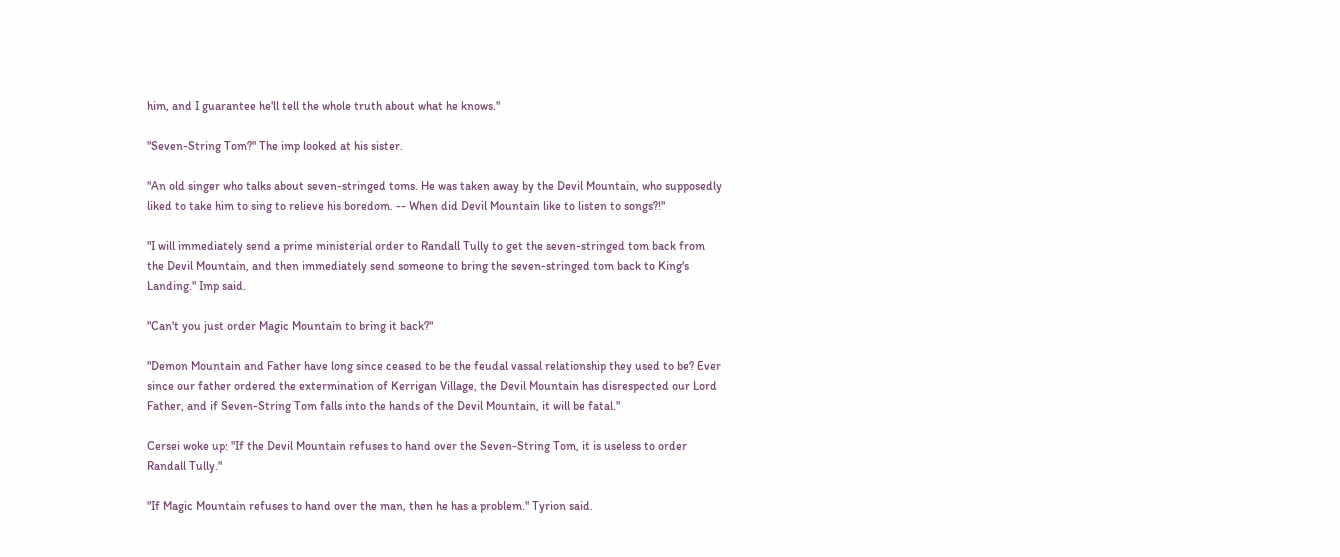him, and I guarantee he'll tell the whole truth about what he knows."

"Seven-String Tom?" The imp looked at his sister.

"An old singer who talks about seven-stringed toms. He was taken away by the Devil Mountain, who supposedly liked to take him to sing to relieve his boredom. -- When did Devil Mountain like to listen to songs?!"

"I will immediately send a prime ministerial order to Randall Tully to get the seven-stringed tom back from the Devil Mountain, and then immediately send someone to bring the seven-stringed tom back to King's Landing." Imp said.

"Can't you just order Magic Mountain to bring it back?"

"Demon Mountain and Father have long since ceased to be the feudal vassal relationship they used to be? Ever since our father ordered the extermination of Kerrigan Village, the Devil Mountain has disrespected our Lord Father, and if Seven-String Tom falls into the hands of the Devil Mountain, it will be fatal."

Cersei woke up: "If the Devil Mountain refuses to hand over the Seven-String Tom, it is useless to order Randall Tully."

"If Magic Mountain refuses to hand over the man, then he has a problem." Tyrion said.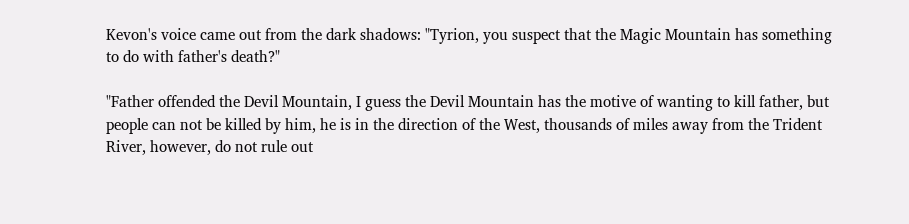Kevon's voice came out from the dark shadows: "Tyrion, you suspect that the Magic Mountain has something to do with father's death?"

"Father offended the Devil Mountain, I guess the Devil Mountain has the motive of wanting to kill father, but people can not be killed by him, he is in the direction of the West, thousands of miles away from the Trident River, however, do not rule out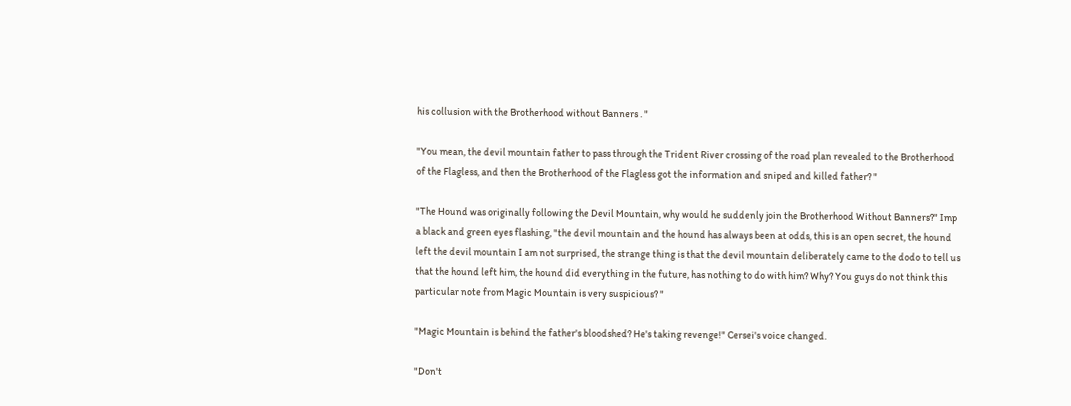his collusion with the Brotherhood without Banners . "

"You mean, the devil mountain father to pass through the Trident River crossing of the road plan revealed to the Brotherhood of the Flagless, and then the Brotherhood of the Flagless got the information and sniped and killed father? "

"The Hound was originally following the Devil Mountain, why would he suddenly join the Brotherhood Without Banners?" Imp a black and green eyes flashing, "the devil mountain and the hound has always been at odds, this is an open secret, the hound left the devil mountain I am not surprised, the strange thing is that the devil mountain deliberately came to the dodo to tell us that the hound left him, the hound did everything in the future, has nothing to do with him? Why? You guys do not think this particular note from Magic Mountain is very suspicious? "

"Magic Mountain is behind the father's bloodshed? He's taking revenge!" Cersei's voice changed.

"Don't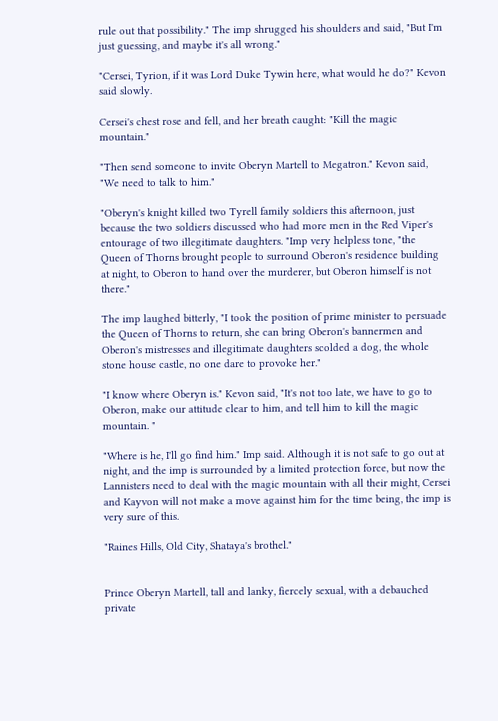rule out that possibility." The imp shrugged his shoulders and said, "But I'm just guessing, and maybe it's all wrong."

"Cersei, Tyrion, if it was Lord Duke Tywin here, what would he do?" Kevon said slowly.

Cersei's chest rose and fell, and her breath caught: "Kill the magic mountain."

"Then send someone to invite Oberyn Martell to Megatron." Kevon said, "We need to talk to him."

"Oberyn's knight killed two Tyrell family soldiers this afternoon, just because the two soldiers discussed who had more men in the Red Viper's entourage of two illegitimate daughters. "Imp very helpless tone, "the Queen of Thorns brought people to surround Oberon's residence building at night, to Oberon to hand over the murderer, but Oberon himself is not there."

The imp laughed bitterly, "I took the position of prime minister to persuade the Queen of Thorns to return, she can bring Oberon's bannermen and Oberon's mistresses and illegitimate daughters scolded a dog, the whole stone house castle, no one dare to provoke her."

"I know where Oberyn is." Kevon said, "It's not too late, we have to go to Oberon, make our attitude clear to him, and tell him to kill the magic mountain. "

"Where is he, I'll go find him." Imp said. Although it is not safe to go out at night, and the imp is surrounded by a limited protection force, but now the Lannisters need to deal with the magic mountain with all their might, Cersei and Kayvon will not make a move against him for the time being, the imp is very sure of this.

"Raines Hills, Old City, Shataya's brothel."


Prince Oberyn Martell, tall and lanky, fiercely sexual, with a debauched private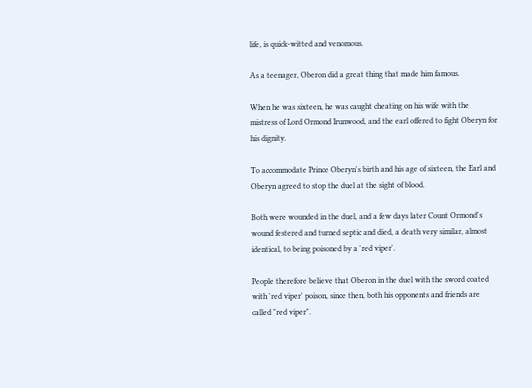life, is quick-witted and venomous.

As a teenager, Oberon did a great thing that made him famous.

When he was sixteen, he was caught cheating on his wife with the mistress of Lord Ormond Irunwood, and the earl offered to fight Oberyn for his dignity.

To accommodate Prince Oberyn's birth and his age of sixteen, the Earl and Oberyn agreed to stop the duel at the sight of blood.

Both were wounded in the duel, and a few days later Count Ormond's wound festered and turned septic and died, a death very similar, almost identical, to being poisoned by a 'red viper'.

People therefore believe that Oberon in the duel with the sword coated with 'red viper' poison, since then, both his opponents and friends are called "red viper".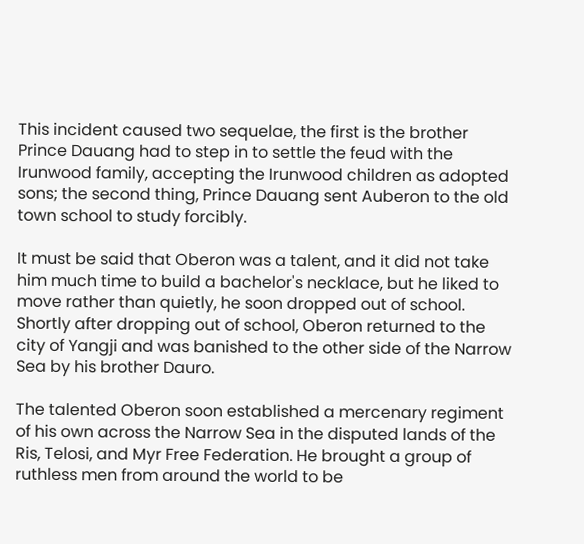This incident caused two sequelae, the first is the brother Prince Dauang had to step in to settle the feud with the Irunwood family, accepting the Irunwood children as adopted sons; the second thing, Prince Dauang sent Auberon to the old town school to study forcibly.

It must be said that Oberon was a talent, and it did not take him much time to build a bachelor's necklace, but he liked to move rather than quietly, he soon dropped out of school. Shortly after dropping out of school, Oberon returned to the city of Yangji and was banished to the other side of the Narrow Sea by his brother Dauro.

The talented Oberon soon established a mercenary regiment of his own across the Narrow Sea in the disputed lands of the Ris, Telosi, and Myr Free Federation. He brought a group of ruthless men from around the world to be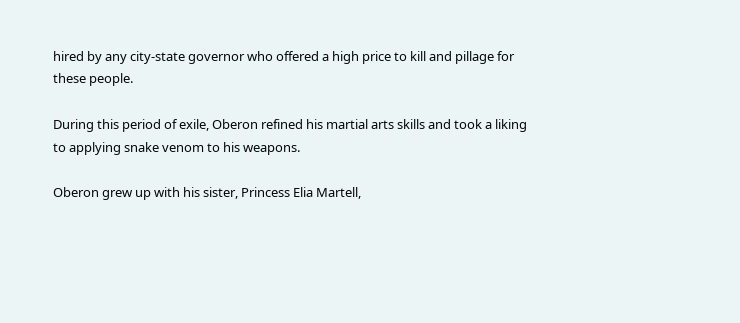hired by any city-state governor who offered a high price to kill and pillage for these people.

During this period of exile, Oberon refined his martial arts skills and took a liking to applying snake venom to his weapons.

Oberon grew up with his sister, Princess Elia Martell,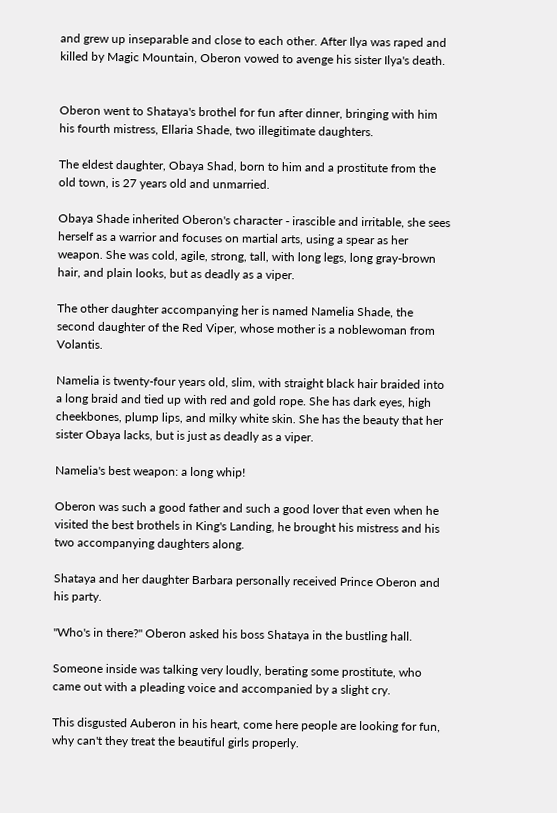and grew up inseparable and close to each other. After Ilya was raped and killed by Magic Mountain, Oberon vowed to avenge his sister Ilya's death.


Oberon went to Shataya's brothel for fun after dinner, bringing with him his fourth mistress, Ellaria Shade, two illegitimate daughters.

The eldest daughter, Obaya Shad, born to him and a prostitute from the old town, is 27 years old and unmarried.

Obaya Shade inherited Oberon's character - irascible and irritable, she sees herself as a warrior and focuses on martial arts, using a spear as her weapon. She was cold, agile, strong, tall, with long legs, long gray-brown hair, and plain looks, but as deadly as a viper.

The other daughter accompanying her is named Namelia Shade, the second daughter of the Red Viper, whose mother is a noblewoman from Volantis.

Namelia is twenty-four years old, slim, with straight black hair braided into a long braid and tied up with red and gold rope. She has dark eyes, high cheekbones, plump lips, and milky white skin. She has the beauty that her sister Obaya lacks, but is just as deadly as a viper.

Namelia's best weapon: a long whip!

Oberon was such a good father and such a good lover that even when he visited the best brothels in King's Landing, he brought his mistress and his two accompanying daughters along.

Shataya and her daughter Barbara personally received Prince Oberon and his party.

"Who's in there?" Oberon asked his boss Shataya in the bustling hall.

Someone inside was talking very loudly, berating some prostitute, who came out with a pleading voice and accompanied by a slight cry.

This disgusted Auberon in his heart, come here people are looking for fun, why can't they treat the beautiful girls properly.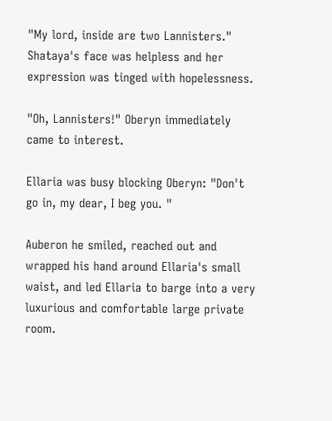"My lord, inside are two Lannisters." Shataya's face was helpless and her expression was tinged with hopelessness.

"Oh, Lannisters!" Oberyn immediately came to interest.

Ellaria was busy blocking Oberyn: "Don't go in, my dear, I beg you. "

Auberon he smiled, reached out and wrapped his hand around Ellaria's small waist, and led Ellaria to barge into a very luxurious and comfortable large private room.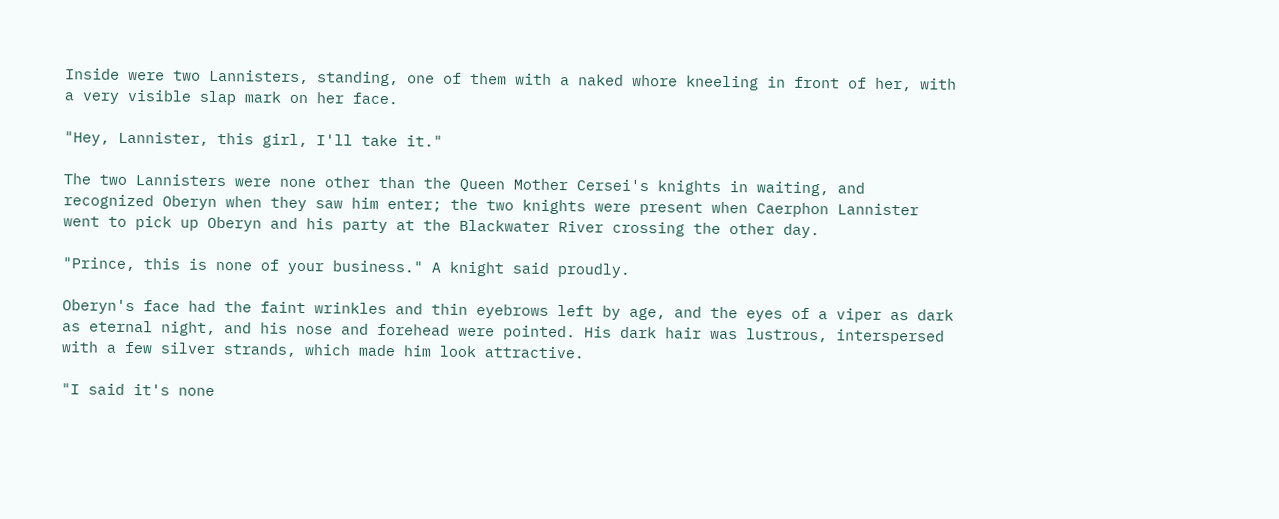Inside were two Lannisters, standing, one of them with a naked whore kneeling in front of her, with a very visible slap mark on her face.

"Hey, Lannister, this girl, I'll take it."

The two Lannisters were none other than the Queen Mother Cersei's knights in waiting, and recognized Oberyn when they saw him enter; the two knights were present when Caerphon Lannister went to pick up Oberyn and his party at the Blackwater River crossing the other day.

"Prince, this is none of your business." A knight said proudly.

Oberyn's face had the faint wrinkles and thin eyebrows left by age, and the eyes of a viper as dark as eternal night, and his nose and forehead were pointed. His dark hair was lustrous, interspersed with a few silver strands, which made him look attractive.

"I said it's none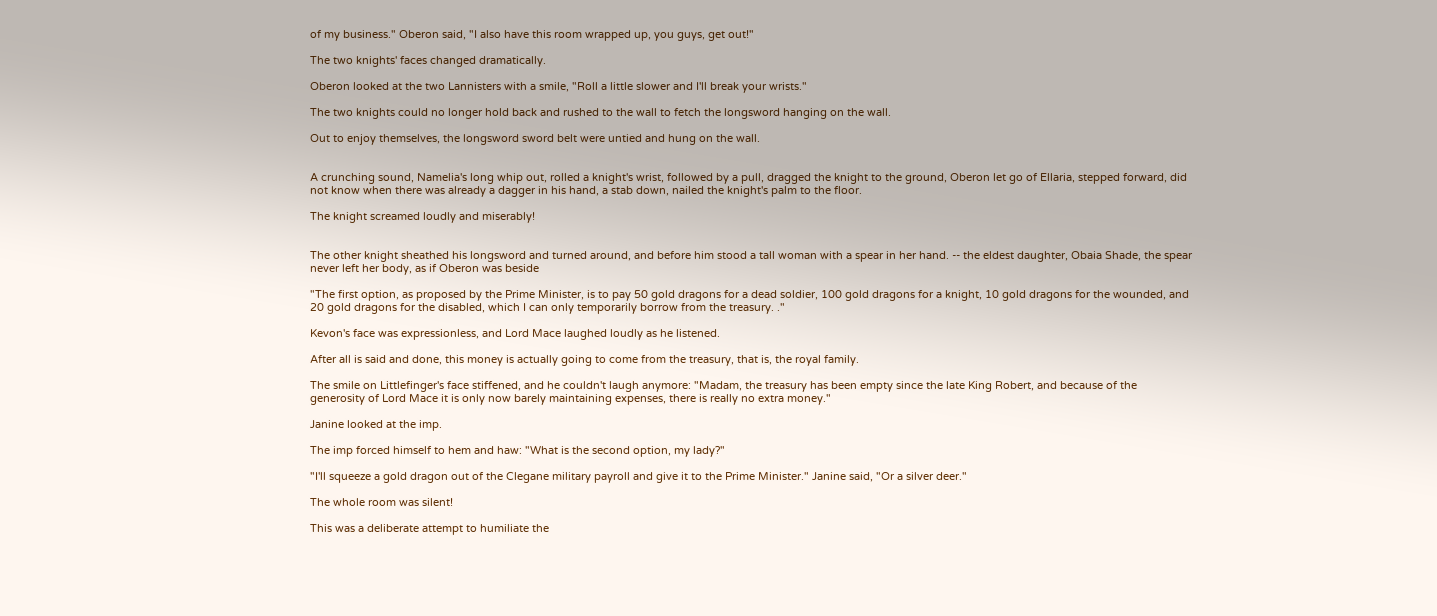of my business." Oberon said, "I also have this room wrapped up, you guys, get out!"

The two knights' faces changed dramatically.

Oberon looked at the two Lannisters with a smile, "Roll a little slower and I'll break your wrists."

The two knights could no longer hold back and rushed to the wall to fetch the longsword hanging on the wall.

Out to enjoy themselves, the longsword sword belt were untied and hung on the wall.


A crunching sound, Namelia's long whip out, rolled a knight's wrist, followed by a pull, dragged the knight to the ground, Oberon let go of Ellaria, stepped forward, did not know when there was already a dagger in his hand, a stab down, nailed the knight's palm to the floor.

The knight screamed loudly and miserably!


The other knight sheathed his longsword and turned around, and before him stood a tall woman with a spear in her hand. -- the eldest daughter, Obaia Shade, the spear never left her body, as if Oberon was beside

"The first option, as proposed by the Prime Minister, is to pay 50 gold dragons for a dead soldier, 100 gold dragons for a knight, 10 gold dragons for the wounded, and 20 gold dragons for the disabled, which I can only temporarily borrow from the treasury. ."

Kevon's face was expressionless, and Lord Mace laughed loudly as he listened.

After all is said and done, this money is actually going to come from the treasury, that is, the royal family.

The smile on Littlefinger's face stiffened, and he couldn't laugh anymore: "Madam, the treasury has been empty since the late King Robert, and because of the generosity of Lord Mace it is only now barely maintaining expenses, there is really no extra money."

Janine looked at the imp.

The imp forced himself to hem and haw: "What is the second option, my lady?"

"I'll squeeze a gold dragon out of the Clegane military payroll and give it to the Prime Minister." Janine said, "Or a silver deer."

The whole room was silent!

This was a deliberate attempt to humiliate the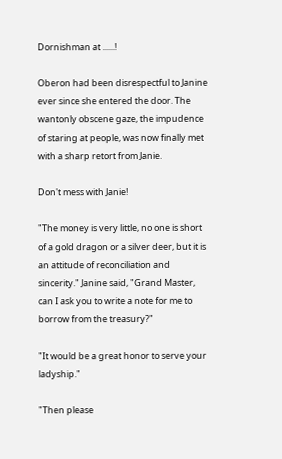Dornishman at ......!

Oberon had been disrespectful to Janine ever since she entered the door. The wantonly obscene gaze, the impudence of staring at people, was now finally met with a sharp retort from Janie.

Don't mess with Janie!

"The money is very little, no one is short of a gold dragon or a silver deer, but it is an attitude of reconciliation and sincerity." Janine said, "Grand Master, can I ask you to write a note for me to borrow from the treasury?"

"It would be a great honor to serve your ladyship."

"Then please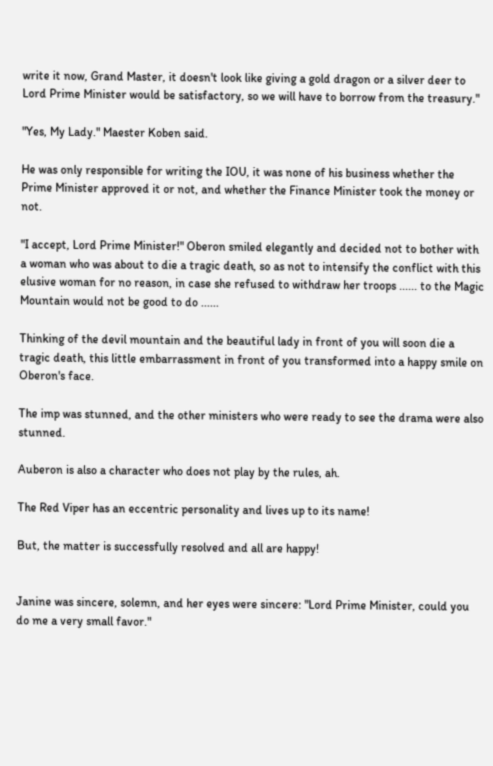write it now, Grand Master, it doesn't look like giving a gold dragon or a silver deer to Lord Prime Minister would be satisfactory, so we will have to borrow from the treasury."

"Yes, My Lady." Maester Koben said.

He was only responsible for writing the IOU, it was none of his business whether the Prime Minister approved it or not, and whether the Finance Minister took the money or not.

"I accept, Lord Prime Minister!" Oberon smiled elegantly and decided not to bother with a woman who was about to die a tragic death, so as not to intensify the conflict with this elusive woman for no reason, in case she refused to withdraw her troops ...... to the Magic Mountain would not be good to do ......

Thinking of the devil mountain and the beautiful lady in front of you will soon die a tragic death, this little embarrassment in front of you transformed into a happy smile on Oberon's face.

The imp was stunned, and the other ministers who were ready to see the drama were also stunned.

Auberon is also a character who does not play by the rules, ah.

The Red Viper has an eccentric personality and lives up to its name!

But, the matter is successfully resolved and all are happy!


Janine was sincere, solemn, and her eyes were sincere: "Lord Prime Minister, could you do me a very small favor."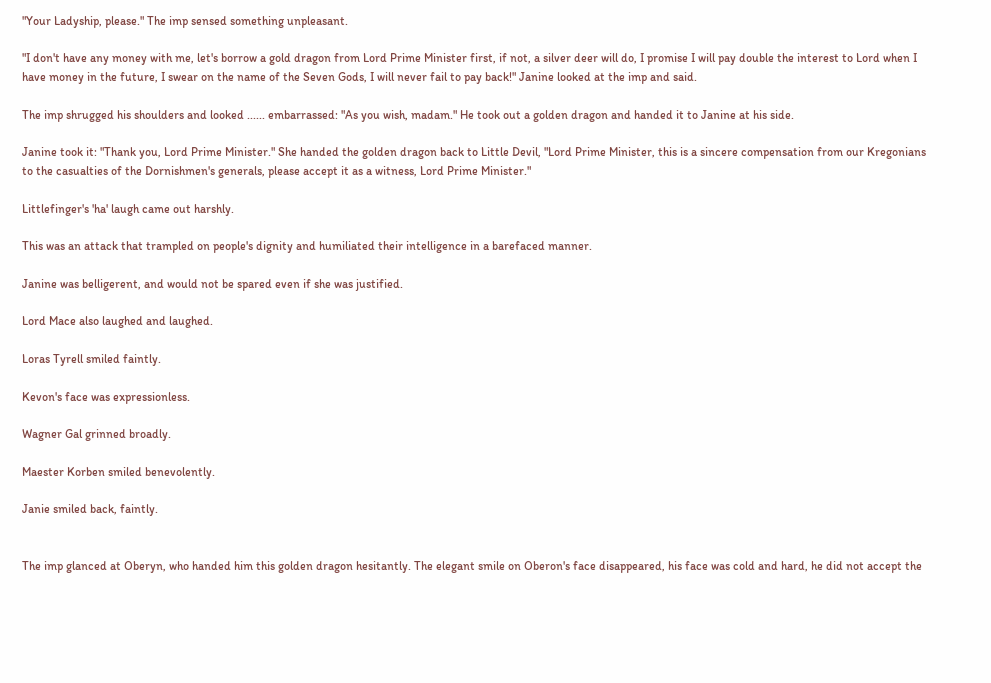"Your Ladyship, please." The imp sensed something unpleasant.

"I don't have any money with me, let's borrow a gold dragon from Lord Prime Minister first, if not, a silver deer will do, I promise I will pay double the interest to Lord when I have money in the future, I swear on the name of the Seven Gods, I will never fail to pay back!" Janine looked at the imp and said.

The imp shrugged his shoulders and looked ...... embarrassed: "As you wish, madam." He took out a golden dragon and handed it to Janine at his side.

Janine took it: "Thank you, Lord Prime Minister." She handed the golden dragon back to Little Devil, "Lord Prime Minister, this is a sincere compensation from our Kregonians to the casualties of the Dornishmen's generals, please accept it as a witness, Lord Prime Minister."

Littlefinger's 'ha' laugh came out harshly.

This was an attack that trampled on people's dignity and humiliated their intelligence in a barefaced manner.

Janine was belligerent, and would not be spared even if she was justified.

Lord Mace also laughed and laughed.

Loras Tyrell smiled faintly.

Kevon's face was expressionless.

Wagner Gal grinned broadly.

Maester Korben smiled benevolently.

Janie smiled back, faintly.


The imp glanced at Oberyn, who handed him this golden dragon hesitantly. The elegant smile on Oberon's face disappeared, his face was cold and hard, he did not accept the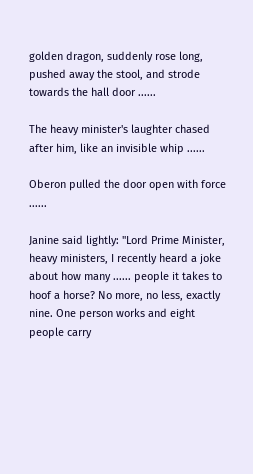golden dragon, suddenly rose long, pushed away the stool, and strode towards the hall door ......

The heavy minister's laughter chased after him, like an invisible whip ......

Oberon pulled the door open with force ......

Janine said lightly: "Lord Prime Minister, heavy ministers, I recently heard a joke about how many ...... people it takes to hoof a horse? No more, no less, exactly nine. One person works and eight people carry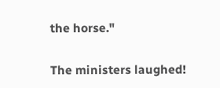the horse."

The ministers laughed!